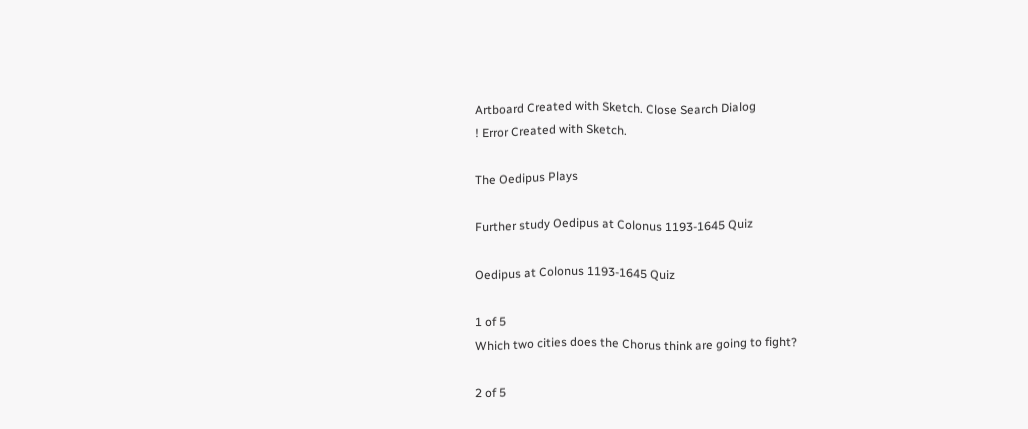Artboard Created with Sketch. Close Search Dialog
! Error Created with Sketch.

The Oedipus Plays

Further study Oedipus at Colonus 1193-1645 Quiz

Oedipus at Colonus 1193-1645 Quiz

1 of 5
Which two cities does the Chorus think are going to fight?

2 of 5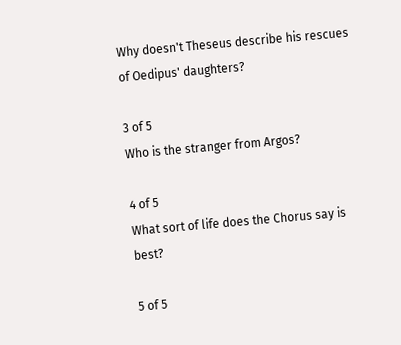Why doesn't Theseus describe his rescues of Oedipus' daughters?

3 of 5
Who is the stranger from Argos?

4 of 5
What sort of life does the Chorus say is best?

5 of 5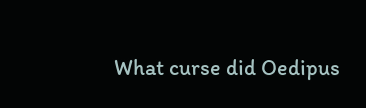What curse did Oedipus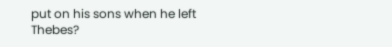put on his sons when he left Thebes?